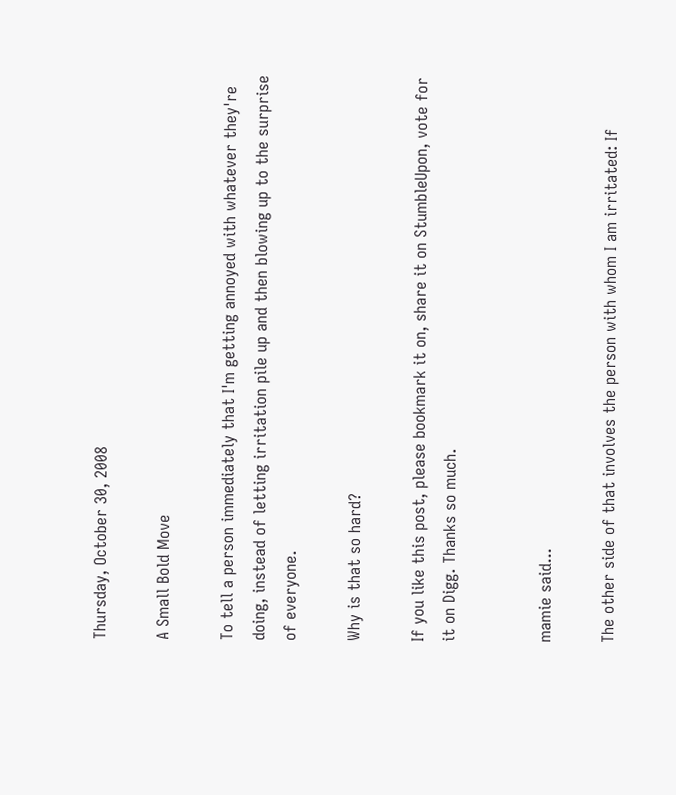Thursday, October 30, 2008

A Small Bold Move

To tell a person immediately that I'm getting annoyed with whatever they're doing, instead of letting irritation pile up and then blowing up to the surprise of everyone.

Why is that so hard?

If you like this post, please bookmark it on, share it on StumbleUpon, vote for it on Digg. Thanks so much.


mamie said...

The other side of that involves the person with whom I am irritated: If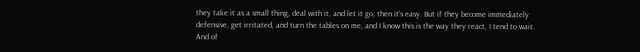they take it as a small thing, deal with it, and let it go, then it's easy. But if they become immediately defensive, get irritated, and turn the tables on me, and I know this is the way they react, I tend to wait. And of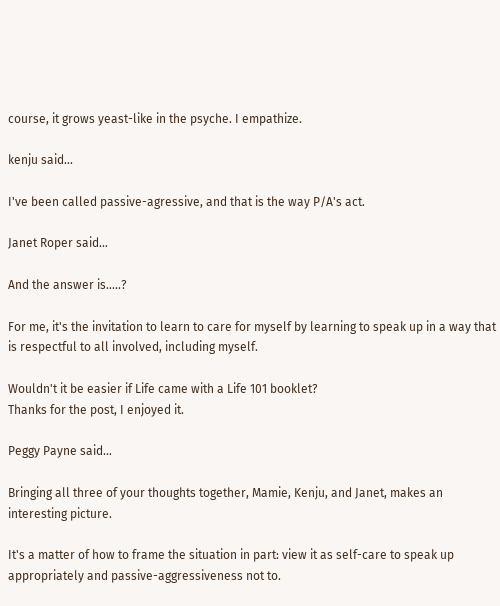course, it grows yeast-like in the psyche. I empathize.

kenju said...

I've been called passive-agressive, and that is the way P/A's act.

Janet Roper said...

And the answer is.....?

For me, it's the invitation to learn to care for myself by learning to speak up in a way that is respectful to all involved, including myself.

Wouldn't it be easier if Life came with a Life 101 booklet?
Thanks for the post, I enjoyed it.

Peggy Payne said...

Bringing all three of your thoughts together, Mamie, Kenju, and Janet, makes an interesting picture.

It's a matter of how to frame the situation in part: view it as self-care to speak up appropriately and passive-aggressiveness not to.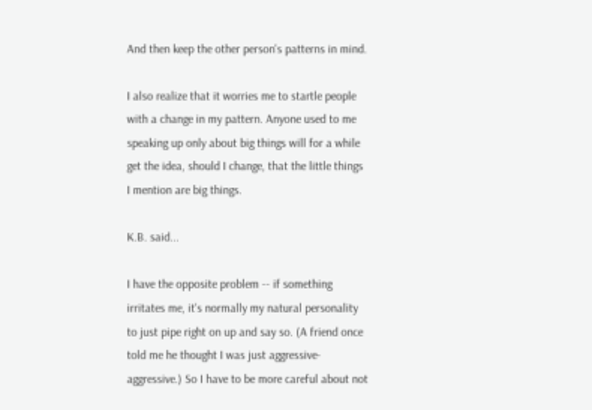And then keep the other person's patterns in mind.

I also realize that it worries me to startle people with a change in my pattern. Anyone used to me speaking up only about big things will for a while get the idea, should I change, that the little things I mention are big things.

K.B. said...

I have the opposite problem -- if something irritates me, it's normally my natural personality to just pipe right on up and say so. (A friend once told me he thought I was just aggressive-aggressive.) So I have to be more careful about not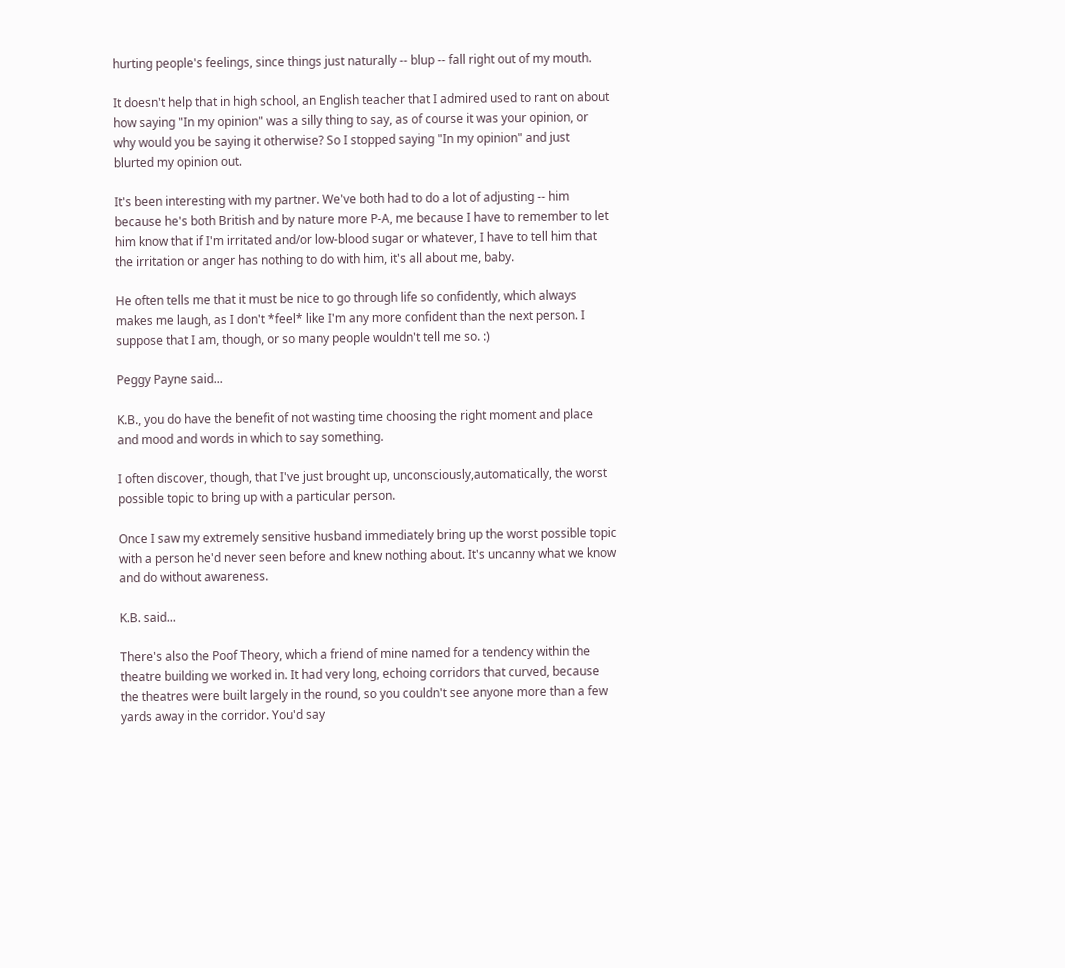hurting people's feelings, since things just naturally -- blup -- fall right out of my mouth.

It doesn't help that in high school, an English teacher that I admired used to rant on about how saying "In my opinion" was a silly thing to say, as of course it was your opinion, or why would you be saying it otherwise? So I stopped saying "In my opinion" and just blurted my opinion out.

It's been interesting with my partner. We've both had to do a lot of adjusting -- him because he's both British and by nature more P-A, me because I have to remember to let him know that if I'm irritated and/or low-blood sugar or whatever, I have to tell him that the irritation or anger has nothing to do with him, it's all about me, baby.

He often tells me that it must be nice to go through life so confidently, which always makes me laugh, as I don't *feel* like I'm any more confident than the next person. I suppose that I am, though, or so many people wouldn't tell me so. :)

Peggy Payne said...

K.B., you do have the benefit of not wasting time choosing the right moment and place and mood and words in which to say something.

I often discover, though, that I've just brought up, unconsciously,automatically, the worst possible topic to bring up with a particular person.

Once I saw my extremely sensitive husband immediately bring up the worst possible topic with a person he'd never seen before and knew nothing about. It's uncanny what we know and do without awareness.

K.B. said...

There's also the Poof Theory, which a friend of mine named for a tendency within the theatre building we worked in. It had very long, echoing corridors that curved, because the theatres were built largely in the round, so you couldn't see anyone more than a few yards away in the corridor. You'd say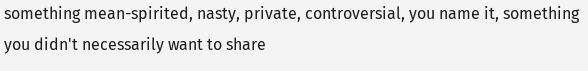something mean-spirited, nasty, private, controversial, you name it, something you didn't necessarily want to share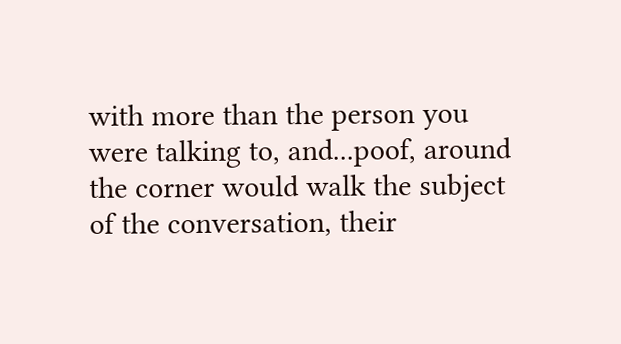with more than the person you were talking to, and...poof, around the corner would walk the subject of the conversation, their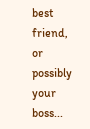best friend, or possibly your boss...